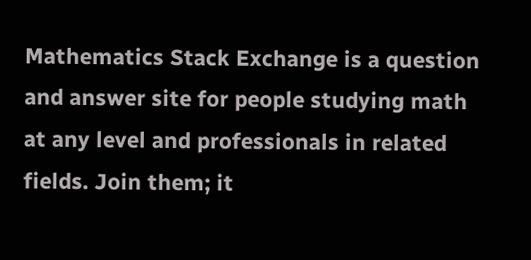Mathematics Stack Exchange is a question and answer site for people studying math at any level and professionals in related fields. Join them; it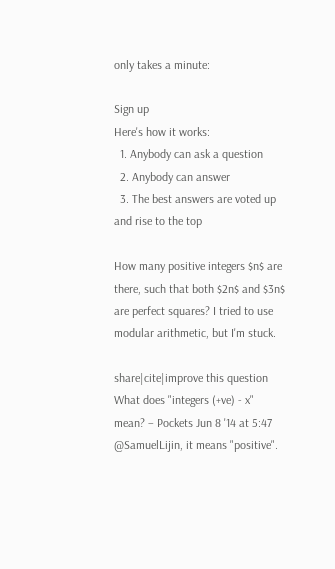only takes a minute:

Sign up
Here's how it works:
  1. Anybody can ask a question
  2. Anybody can answer
  3. The best answers are voted up and rise to the top

How many positive integers $n$ are there, such that both $2n$ and $3n$ are perfect squares? I tried to use modular arithmetic, but I'm stuck.

share|cite|improve this question
What does "integers (+ve) - x" mean? – Pockets Jun 8 '14 at 5:47
@SamuelLijin, it means "positive".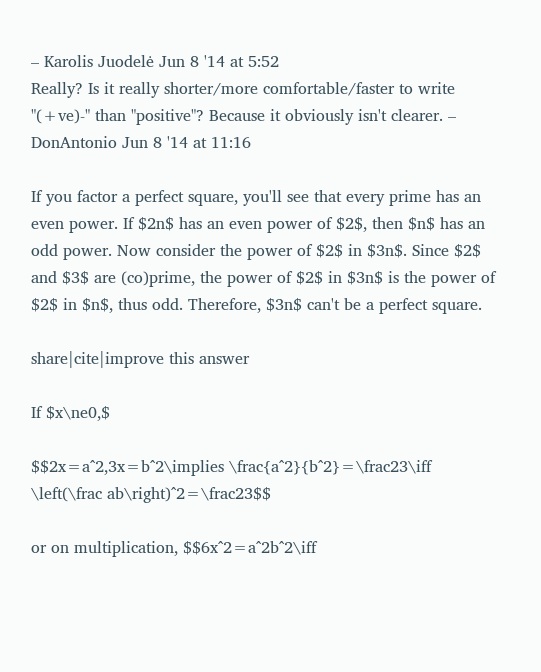– Karolis Juodelė Jun 8 '14 at 5:52
Really? Is it really shorter/more comfortable/faster to write "(+ve)-" than "positive"? Because it obviously isn't clearer. – DonAntonio Jun 8 '14 at 11:16

If you factor a perfect square, you'll see that every prime has an even power. If $2n$ has an even power of $2$, then $n$ has an odd power. Now consider the power of $2$ in $3n$. Since $2$ and $3$ are (co)prime, the power of $2$ in $3n$ is the power of $2$ in $n$, thus odd. Therefore, $3n$ can't be a perfect square.

share|cite|improve this answer

If $x\ne0,$

$$2x=a^2,3x=b^2\implies \frac{a^2}{b^2}=\frac23\iff \left(\frac ab\right)^2=\frac23$$

or on multiplication, $$6x^2=a^2b^2\iff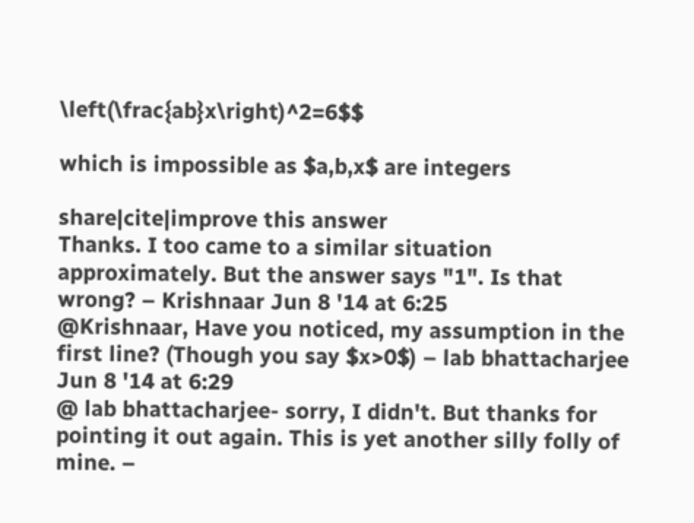\left(\frac{ab}x\right)^2=6$$

which is impossible as $a,b,x$ are integers

share|cite|improve this answer
Thanks. I too came to a similar situation approximately. But the answer says "1". Is that wrong? – Krishnaar Jun 8 '14 at 6:25
@Krishnaar, Have you noticed, my assumption in the first line? (Though you say $x>0$) – lab bhattacharjee Jun 8 '14 at 6:29
@ lab bhattacharjee- sorry, I didn't. But thanks for pointing it out again. This is yet another silly folly of mine. –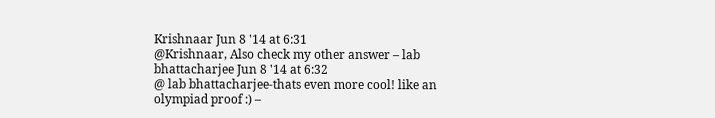Krishnaar Jun 8 '14 at 6:31
@Krishnaar, Also check my other answer – lab bhattacharjee Jun 8 '14 at 6:32
@ lab bhattacharjee-thats even more cool! like an olympiad proof :) –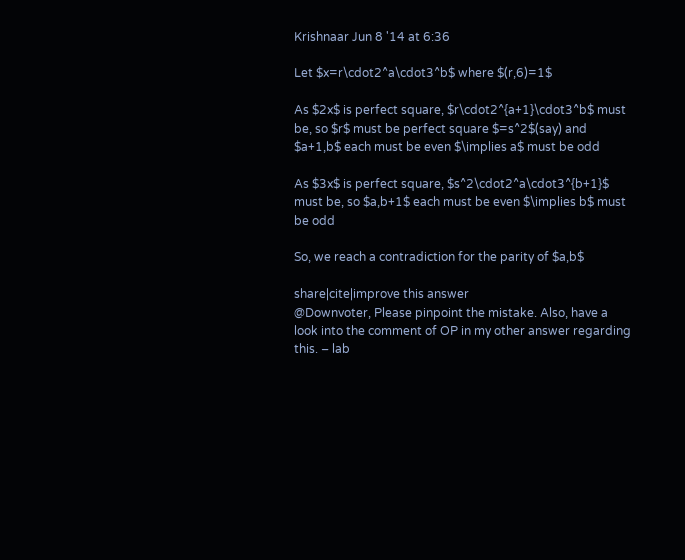Krishnaar Jun 8 '14 at 6:36

Let $x=r\cdot2^a\cdot3^b$ where $(r,6)=1$

As $2x$ is perfect square, $r\cdot2^{a+1}\cdot3^b$ must be, so $r$ must be perfect square $=s^2$(say) and $a+1,b$ each must be even $\implies a$ must be odd

As $3x$ is perfect square, $s^2\cdot2^a\cdot3^{b+1}$ must be, so $a,b+1$ each must be even $\implies b$ must be odd

So, we reach a contradiction for the parity of $a,b$

share|cite|improve this answer
@Downvoter, Please pinpoint the mistake. Also, have a look into the comment of OP in my other answer regarding this. – lab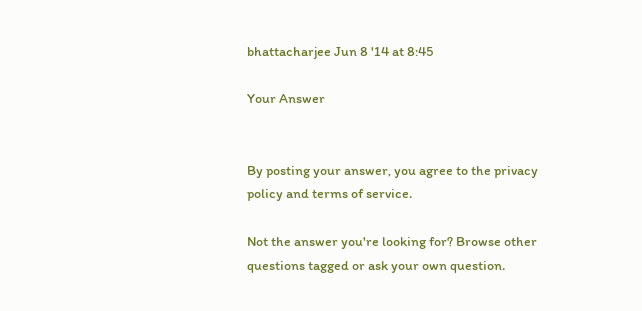bhattacharjee Jun 8 '14 at 8:45

Your Answer


By posting your answer, you agree to the privacy policy and terms of service.

Not the answer you're looking for? Browse other questions tagged or ask your own question.